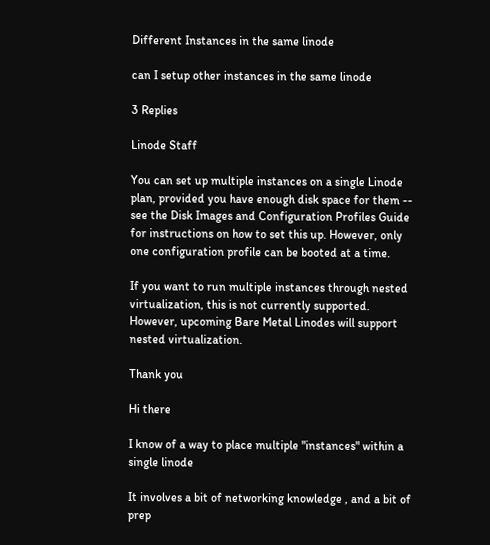Different Instances in the same linode

can I setup other instances in the same linode

3 Replies

Linode Staff

You can set up multiple instances on a single Linode plan, provided you have enough disk space for them -- see the Disk Images and Configuration Profiles Guide for instructions on how to set this up. However, only one configuration profile can be booted at a time.

If you want to run multiple instances through nested virtualization, this is not currently supported. However, upcoming Bare Metal Linodes will support nested virtualization.

Thank you

Hi there

I know of a way to place multiple "instances" within a single linode

It involves a bit of networking knowledge , and a bit of prep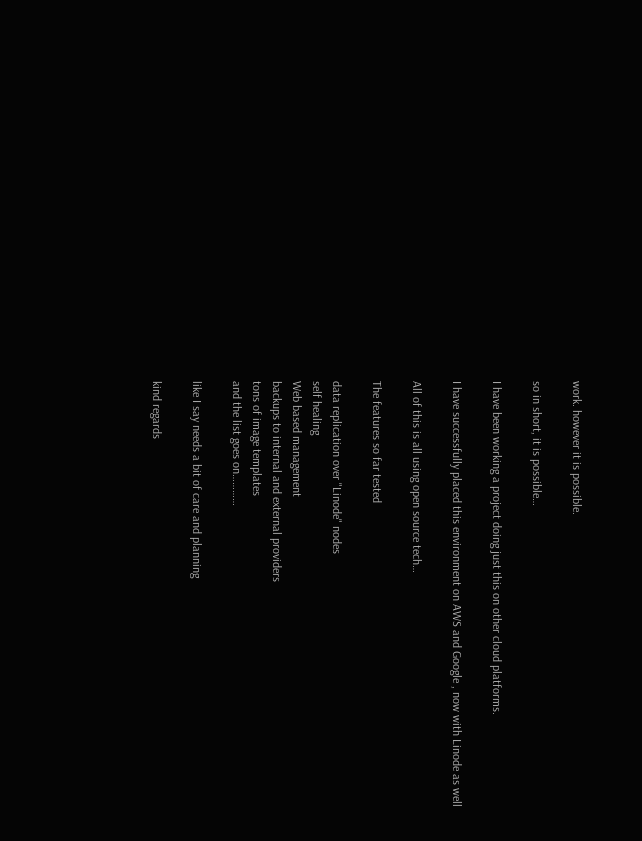work. however it is possible.

so in short, it is possible…

I have been working a project doing just this on other cloud platforms.

I have successfully placed this environment on AWS and Google , now with Linode as well

All of this is all using open source tech…

The features so far tested

data replication over "Linode" nodes
self healing
Web based management
backups to internal and external providers
tons of image templates
and the list goes on…………

like I say needs a bit of care and planning

kind regards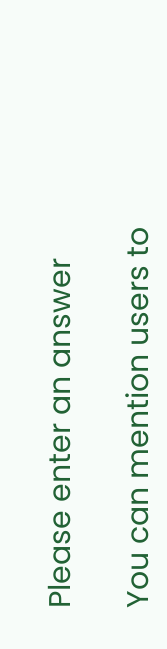Please enter an answer

You can mention users to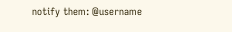notify them: @username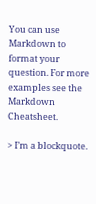You can use Markdown to format your question. For more examples see the Markdown Cheatsheet.

> I’m a blockquote.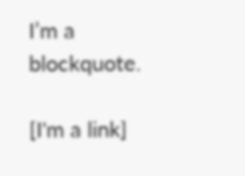I’m a blockquote.

[I'm a link]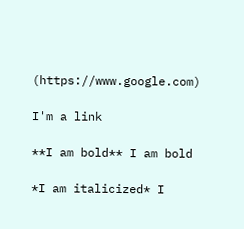(https://www.google.com)

I'm a link

**I am bold** I am bold

*I am italicized* I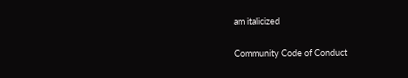am italicized

Community Code of Conduct